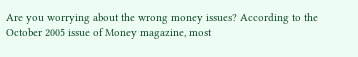Are you worrying about the wrong money issues? According to the October 2005 issue of Money magazine, most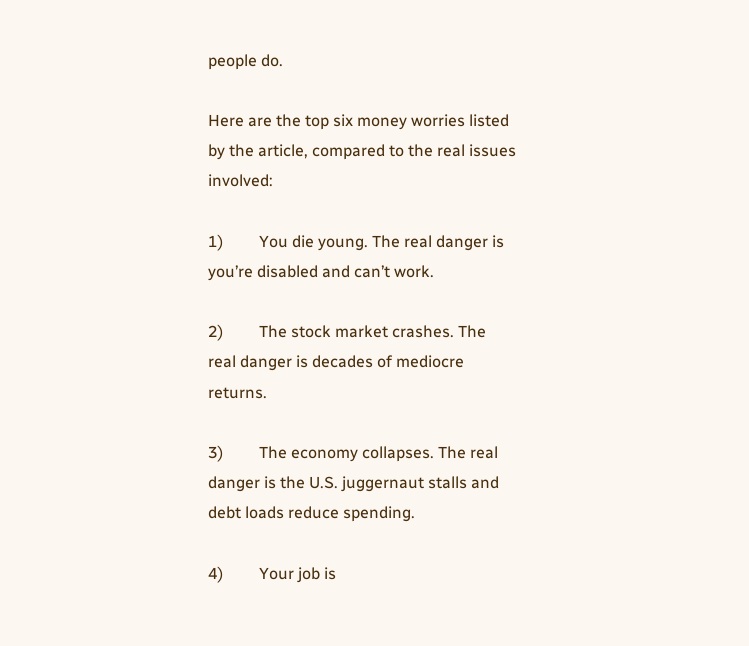people do.

Here are the top six money worries listed by the article, compared to the real issues involved:

1)         You die young. The real danger is you’re disabled and can’t work.

2)         The stock market crashes. The real danger is decades of mediocre returns.

3)         The economy collapses. The real danger is the U.S. juggernaut stalls and debt loads reduce spending.

4)         Your job is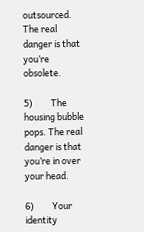outsourced. The real danger is that you’re obsolete.

5)         The housing bubble pops. The real danger is that you’re in over your head.

6)         Your identity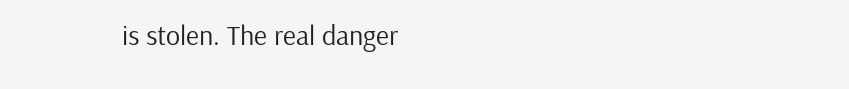is stolen. The real danger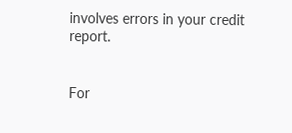involves errors in your credit report.


For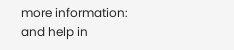more information:  and help in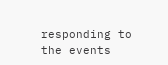responding to the events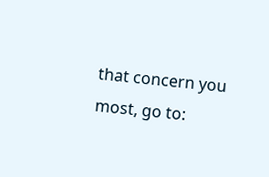that concern you most, go to: